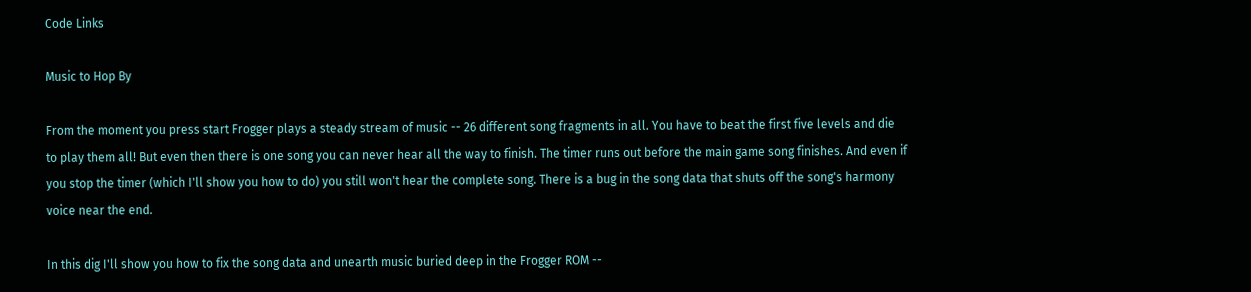Code Links

Music to Hop By

From the moment you press start Frogger plays a steady stream of music -- 26 different song fragments in all. You have to beat the first five levels and die to play them all! But even then there is one song you can never hear all the way to finish. The timer runs out before the main game song finishes. And even if you stop the timer (which I'll show you how to do) you still won't hear the complete song. There is a bug in the song data that shuts off the song's harmony voice near the end.

In this dig I'll show you how to fix the song data and unearth music buried deep in the Frogger ROM --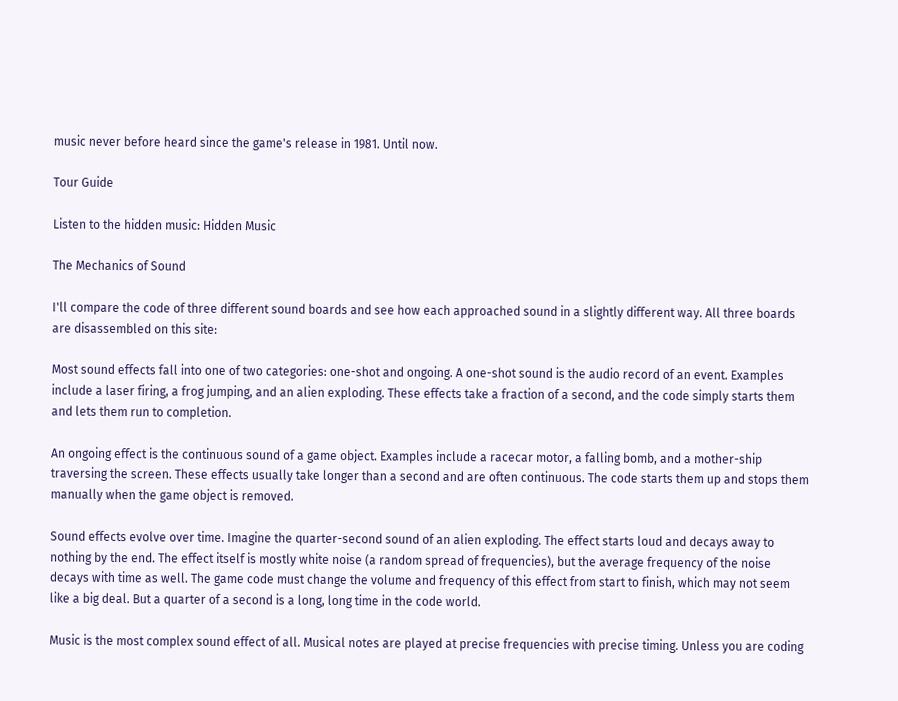music never before heard since the game's release in 1981. Until now.

Tour Guide

Listen to the hidden music: Hidden Music

The Mechanics of Sound

I'll compare the code of three different sound boards and see how each approached sound in a slightly different way. All three boards are disassembled on this site:

Most sound effects fall into one of two categories: one-shot and ongoing. A one-shot sound is the audio record of an event. Examples include a laser firing, a frog jumping, and an alien exploding. These effects take a fraction of a second, and the code simply starts them and lets them run to completion.

An ongoing effect is the continuous sound of a game object. Examples include a racecar motor, a falling bomb, and a mother-ship traversing the screen. These effects usually take longer than a second and are often continuous. The code starts them up and stops them manually when the game object is removed.

Sound effects evolve over time. Imagine the quarter-second sound of an alien exploding. The effect starts loud and decays away to nothing by the end. The effect itself is mostly white noise (a random spread of frequencies), but the average frequency of the noise decays with time as well. The game code must change the volume and frequency of this effect from start to finish, which may not seem like a big deal. But a quarter of a second is a long, long time in the code world.

Music is the most complex sound effect of all. Musical notes are played at precise frequencies with precise timing. Unless you are coding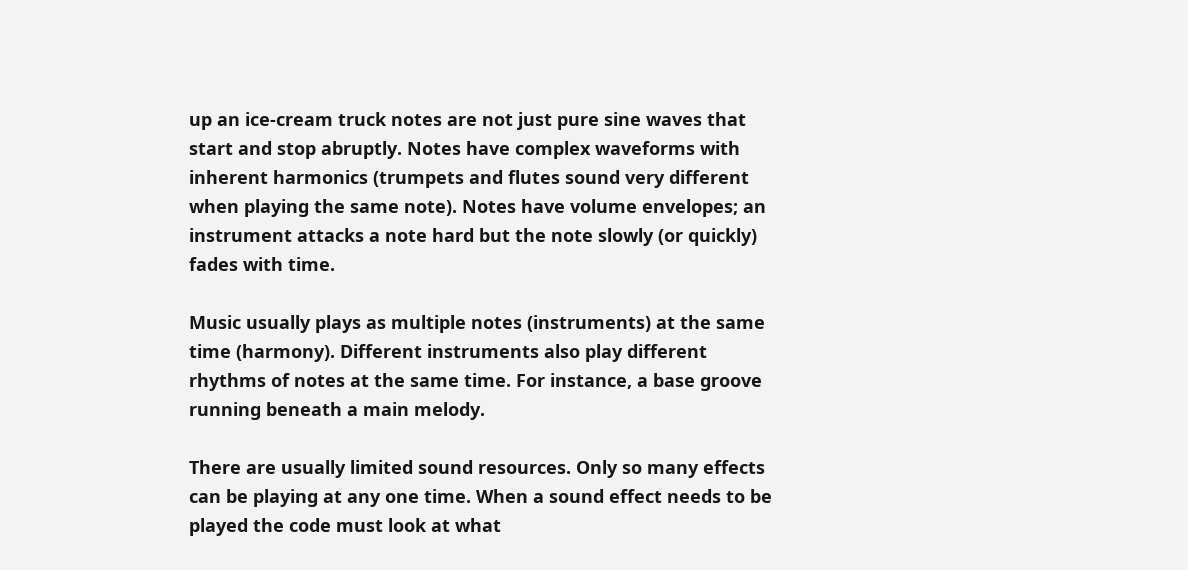up an ice-cream truck notes are not just pure sine waves that start and stop abruptly. Notes have complex waveforms with inherent harmonics (trumpets and flutes sound very different when playing the same note). Notes have volume envelopes; an instrument attacks a note hard but the note slowly (or quickly) fades with time.

Music usually plays as multiple notes (instruments) at the same time (harmony). Different instruments also play different rhythms of notes at the same time. For instance, a base groove running beneath a main melody.

There are usually limited sound resources. Only so many effects can be playing at any one time. When a sound effect needs to be played the code must look at what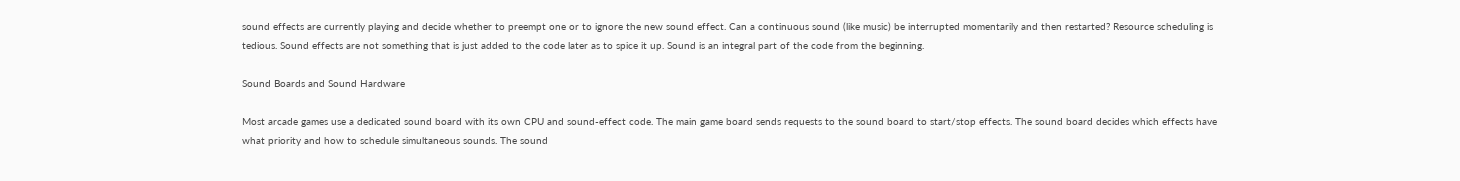sound effects are currently playing and decide whether to preempt one or to ignore the new sound effect. Can a continuous sound (like music) be interrupted momentarily and then restarted? Resource scheduling is tedious. Sound effects are not something that is just added to the code later as to spice it up. Sound is an integral part of the code from the beginning.

Sound Boards and Sound Hardware

Most arcade games use a dedicated sound board with its own CPU and sound-effect code. The main game board sends requests to the sound board to start/stop effects. The sound board decides which effects have what priority and how to schedule simultaneous sounds. The sound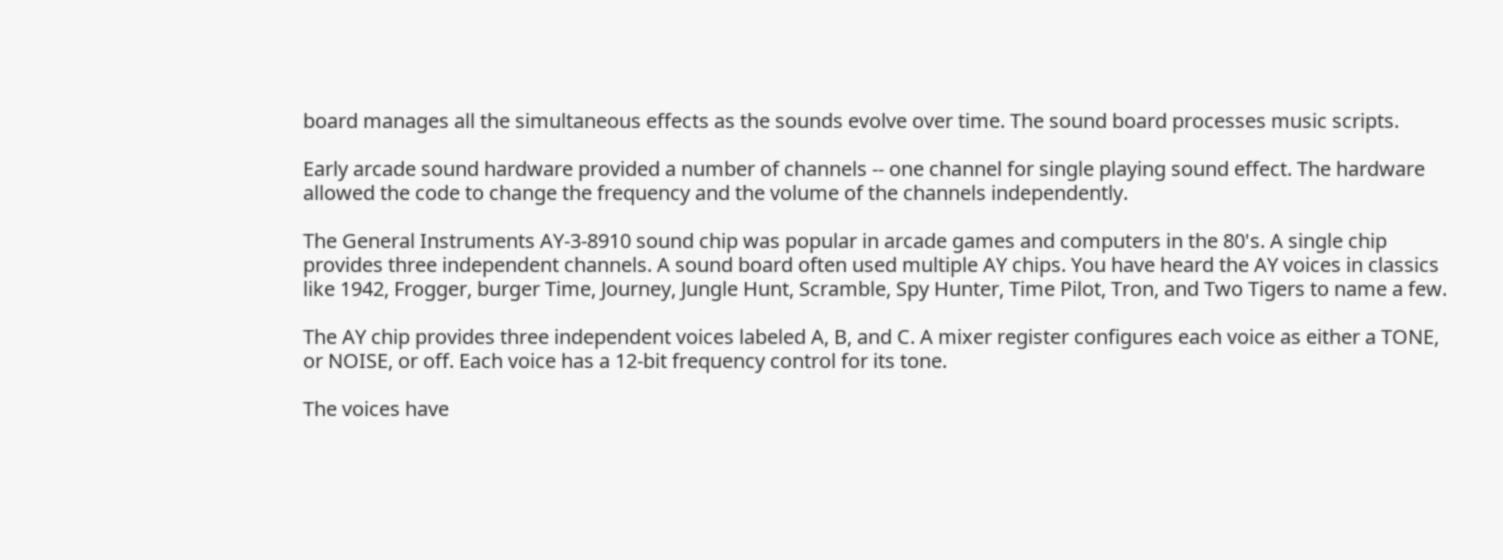board manages all the simultaneous effects as the sounds evolve over time. The sound board processes music scripts.

Early arcade sound hardware provided a number of channels -- one channel for single playing sound effect. The hardware allowed the code to change the frequency and the volume of the channels independently.

The General Instruments AY-3-8910 sound chip was popular in arcade games and computers in the 80's. A single chip provides three independent channels. A sound board often used multiple AY chips. You have heard the AY voices in classics like 1942, Frogger, burger Time, Journey, Jungle Hunt, Scramble, Spy Hunter, Time Pilot, Tron, and Two Tigers to name a few.

The AY chip provides three independent voices labeled A, B, and C. A mixer register configures each voice as either a TONE, or NOISE, or off. Each voice has a 12-bit frequency control for its tone.

The voices have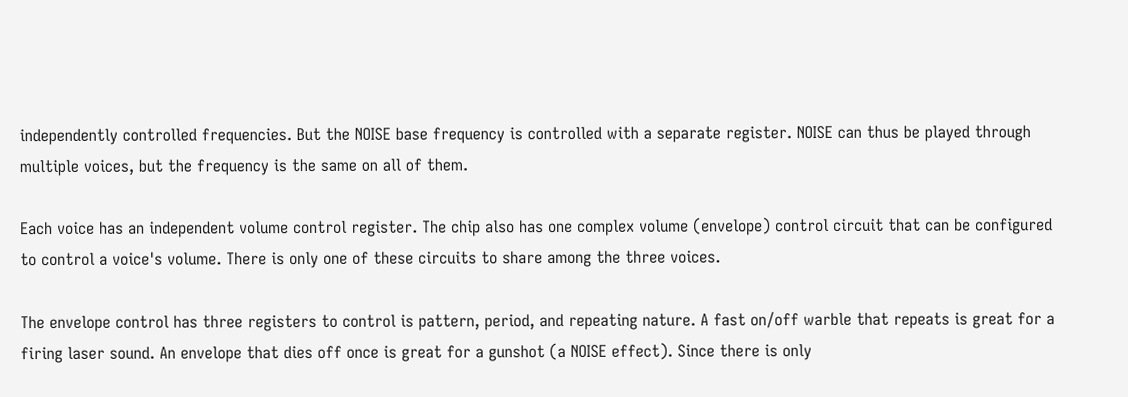independently controlled frequencies. But the NOISE base frequency is controlled with a separate register. NOISE can thus be played through multiple voices, but the frequency is the same on all of them.

Each voice has an independent volume control register. The chip also has one complex volume (envelope) control circuit that can be configured to control a voice's volume. There is only one of these circuits to share among the three voices.

The envelope control has three registers to control is pattern, period, and repeating nature. A fast on/off warble that repeats is great for a firing laser sound. An envelope that dies off once is great for a gunshot (a NOISE effect). Since there is only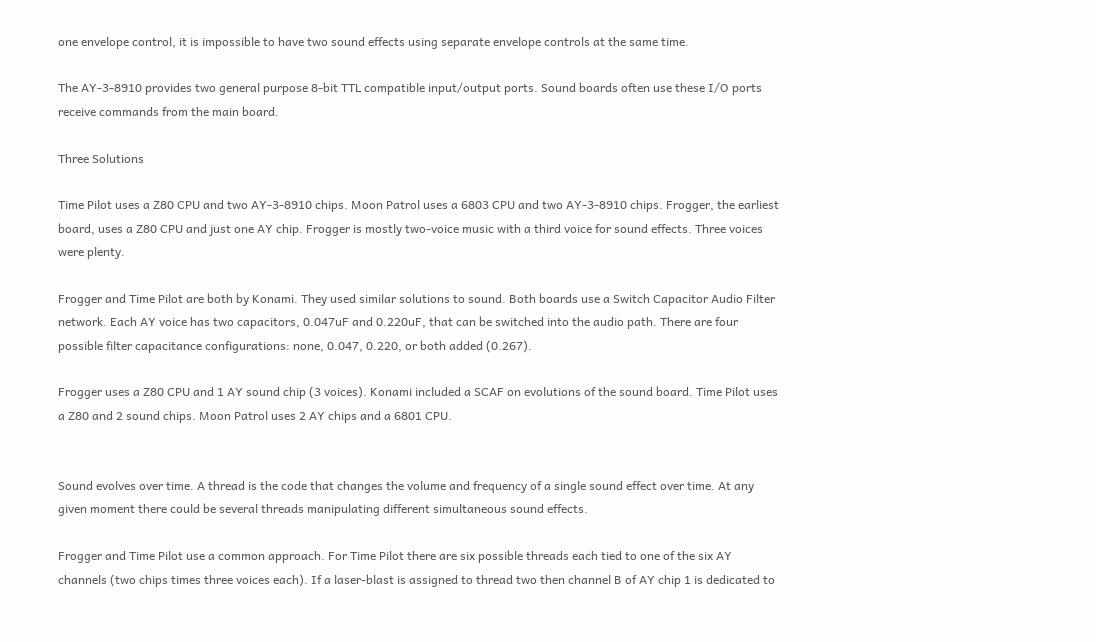one envelope control, it is impossible to have two sound effects using separate envelope controls at the same time.

The AY-3-8910 provides two general purpose 8-bit TTL compatible input/output ports. Sound boards often use these I/O ports receive commands from the main board.

Three Solutions

Time Pilot uses a Z80 CPU and two AY-3-8910 chips. Moon Patrol uses a 6803 CPU and two AY-3-8910 chips. Frogger, the earliest board, uses a Z80 CPU and just one AY chip. Frogger is mostly two-voice music with a third voice for sound effects. Three voices were plenty.

Frogger and Time Pilot are both by Konami. They used similar solutions to sound. Both boards use a Switch Capacitor Audio Filter network. Each AY voice has two capacitors, 0.047uF and 0.220uF, that can be switched into the audio path. There are four possible filter capacitance configurations: none, 0.047, 0.220, or both added (0.267).

Frogger uses a Z80 CPU and 1 AY sound chip (3 voices). Konami included a SCAF on evolutions of the sound board. Time Pilot uses a Z80 and 2 sound chips. Moon Patrol uses 2 AY chips and a 6801 CPU.


Sound evolves over time. A thread is the code that changes the volume and frequency of a single sound effect over time. At any given moment there could be several threads manipulating different simultaneous sound effects.

Frogger and Time Pilot use a common approach. For Time Pilot there are six possible threads each tied to one of the six AY channels (two chips times three voices each). If a laser-blast is assigned to thread two then channel B of AY chip 1 is dedicated to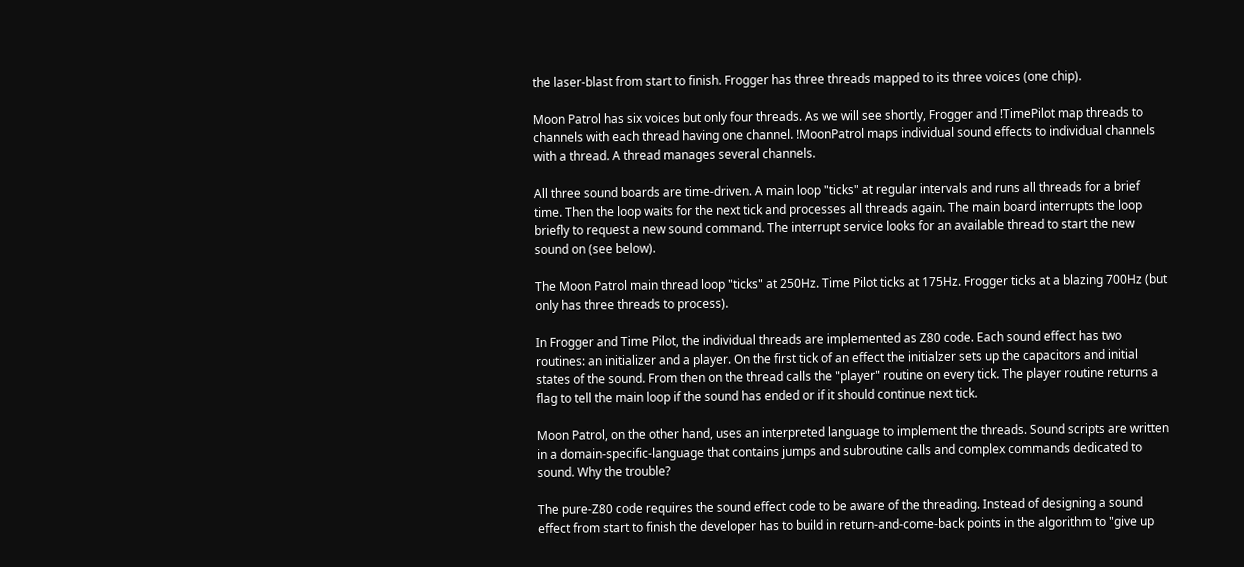the laser-blast from start to finish. Frogger has three threads mapped to its three voices (one chip).

Moon Patrol has six voices but only four threads. As we will see shortly, Frogger and !TimePilot map threads to channels with each thread having one channel. !MoonPatrol maps individual sound effects to individual channels with a thread. A thread manages several channels.

All three sound boards are time-driven. A main loop "ticks" at regular intervals and runs all threads for a brief time. Then the loop waits for the next tick and processes all threads again. The main board interrupts the loop briefly to request a new sound command. The interrupt service looks for an available thread to start the new sound on (see below).

The Moon Patrol main thread loop "ticks" at 250Hz. Time Pilot ticks at 175Hz. Frogger ticks at a blazing 700Hz (but only has three threads to process).

In Frogger and Time Pilot, the individual threads are implemented as Z80 code. Each sound effect has two routines: an initializer and a player. On the first tick of an effect the initialzer sets up the capacitors and initial states of the sound. From then on the thread calls the "player" routine on every tick. The player routine returns a flag to tell the main loop if the sound has ended or if it should continue next tick.

Moon Patrol, on the other hand, uses an interpreted language to implement the threads. Sound scripts are written in a domain-specific-language that contains jumps and subroutine calls and complex commands dedicated to sound. Why the trouble?

The pure-Z80 code requires the sound effect code to be aware of the threading. Instead of designing a sound effect from start to finish the developer has to build in return-and-come-back points in the algorithm to "give up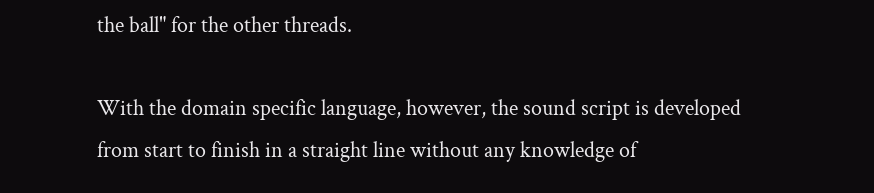the ball" for the other threads.

With the domain specific language, however, the sound script is developed from start to finish in a straight line without any knowledge of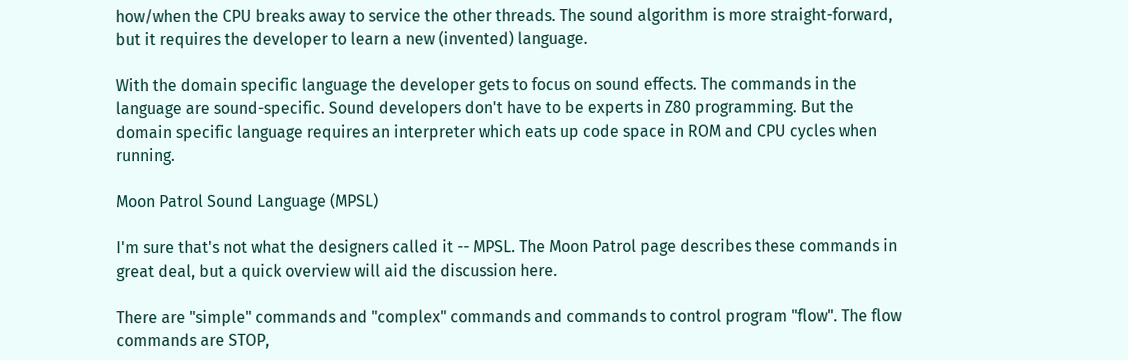how/when the CPU breaks away to service the other threads. The sound algorithm is more straight-forward, but it requires the developer to learn a new (invented) language.

With the domain specific language the developer gets to focus on sound effects. The commands in the language are sound-specific. Sound developers don't have to be experts in Z80 programming. But the domain specific language requires an interpreter which eats up code space in ROM and CPU cycles when running.

Moon Patrol Sound Language (MPSL)

I'm sure that's not what the designers called it -- MPSL. The Moon Patrol page describes these commands in great deal, but a quick overview will aid the discussion here.

There are "simple" commands and "complex" commands and commands to control program "flow". The flow commands are STOP,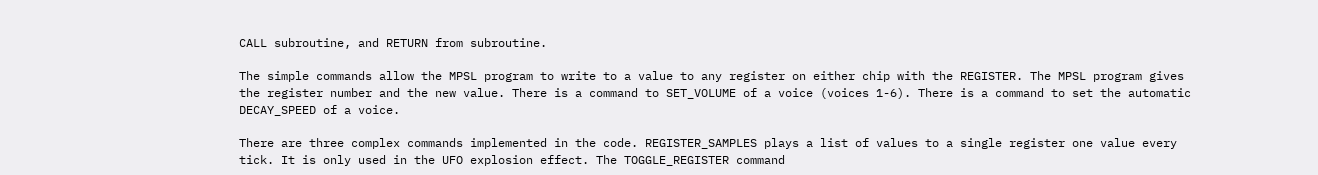CALL subroutine, and RETURN from subroutine.

The simple commands allow the MPSL program to write to a value to any register on either chip with the REGISTER. The MPSL program gives the register number and the new value. There is a command to SET_VOLUME of a voice (voices 1-6). There is a command to set the automatic DECAY_SPEED of a voice.

There are three complex commands implemented in the code. REGISTER_SAMPLES plays a list of values to a single register one value every tick. It is only used in the UFO explosion effect. The TOGGLE_REGISTER command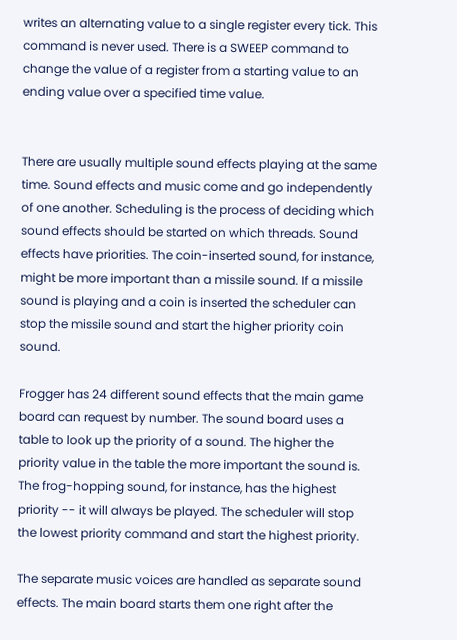writes an alternating value to a single register every tick. This command is never used. There is a SWEEP command to change the value of a register from a starting value to an ending value over a specified time value.


There are usually multiple sound effects playing at the same time. Sound effects and music come and go independently of one another. Scheduling is the process of deciding which sound effects should be started on which threads. Sound effects have priorities. The coin-inserted sound, for instance, might be more important than a missile sound. If a missile sound is playing and a coin is inserted the scheduler can stop the missile sound and start the higher priority coin sound.

Frogger has 24 different sound effects that the main game board can request by number. The sound board uses a table to look up the priority of a sound. The higher the priority value in the table the more important the sound is. The frog-hopping sound, for instance, has the highest priority -- it will always be played. The scheduler will stop the lowest priority command and start the highest priority.

The separate music voices are handled as separate sound effects. The main board starts them one right after the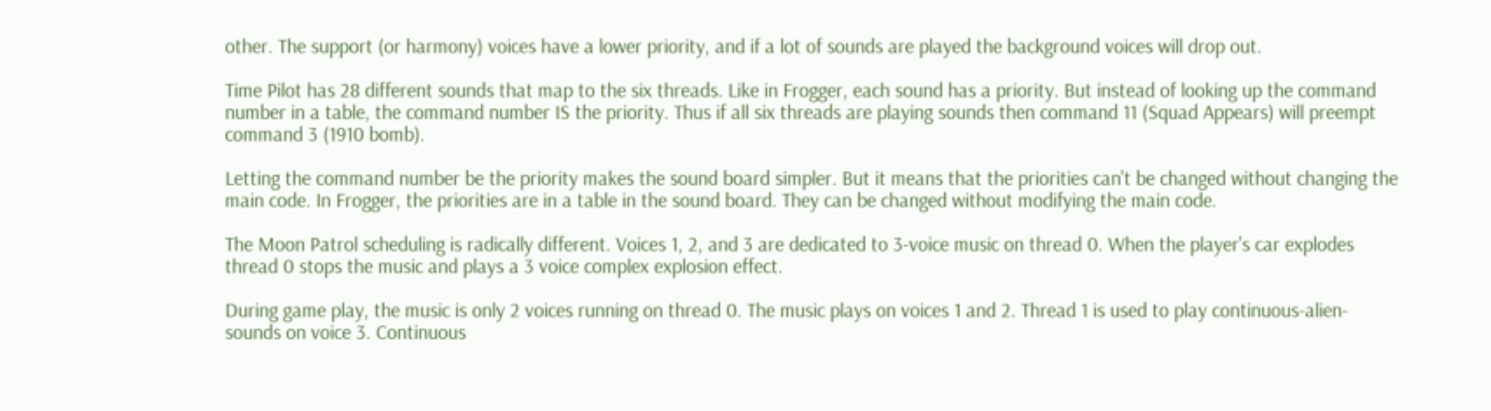other. The support (or harmony) voices have a lower priority, and if a lot of sounds are played the background voices will drop out.

Time Pilot has 28 different sounds that map to the six threads. Like in Frogger, each sound has a priority. But instead of looking up the command number in a table, the command number IS the priority. Thus if all six threads are playing sounds then command 11 (Squad Appears) will preempt command 3 (1910 bomb).

Letting the command number be the priority makes the sound board simpler. But it means that the priorities can't be changed without changing the main code. In Frogger, the priorities are in a table in the sound board. They can be changed without modifying the main code.

The Moon Patrol scheduling is radically different. Voices 1, 2, and 3 are dedicated to 3-voice music on thread 0. When the player's car explodes thread 0 stops the music and plays a 3 voice complex explosion effect.

During game play, the music is only 2 voices running on thread 0. The music plays on voices 1 and 2. Thread 1 is used to play continuous-alien-sounds on voice 3. Continuous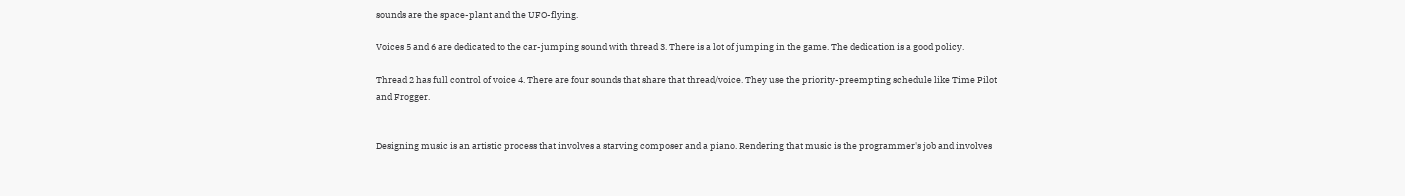sounds are the space-plant and the UFO-flying.

Voices 5 and 6 are dedicated to the car-jumping sound with thread 3. There is a lot of jumping in the game. The dedication is a good policy.

Thread 2 has full control of voice 4. There are four sounds that share that thread/voice. They use the priority-preempting schedule like Time Pilot and Frogger.


Designing music is an artistic process that involves a starving composer and a piano. Rendering that music is the programmer's job and involves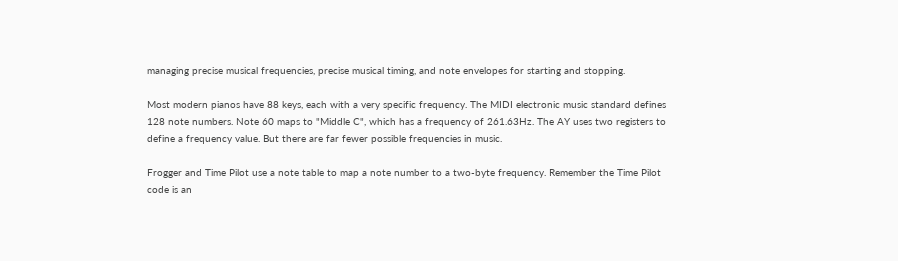managing precise musical frequencies, precise musical timing, and note envelopes for starting and stopping.

Most modern pianos have 88 keys, each with a very specific frequency. The MIDI electronic music standard defines 128 note numbers. Note 60 maps to "Middle C", which has a frequency of 261.63Hz. The AY uses two registers to define a frequency value. But there are far fewer possible frequencies in music.

Frogger and Time Pilot use a note table to map a note number to a two-byte frequency. Remember the Time Pilot code is an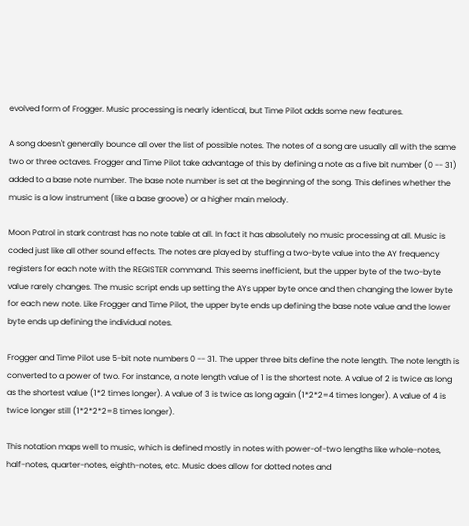evolved form of Frogger. Music processing is nearly identical, but Time Pilot adds some new features.

A song doesn't generally bounce all over the list of possible notes. The notes of a song are usually all with the same two or three octaves. Frogger and Time Pilot take advantage of this by defining a note as a five bit number (0 -- 31) added to a base note number. The base note number is set at the beginning of the song. This defines whether the music is a low instrument (like a base groove) or a higher main melody.

Moon Patrol in stark contrast has no note table at all. In fact it has absolutely no music processing at all. Music is coded just like all other sound effects. The notes are played by stuffing a two-byte value into the AY frequency registers for each note with the REGISTER command. This seems inefficient, but the upper byte of the two-byte value rarely changes. The music script ends up setting the AYs upper byte once and then changing the lower byte for each new note. Like Frogger and Time Pilot, the upper byte ends up defining the base note value and the lower byte ends up defining the individual notes.

Frogger and Time Pilot use 5-bit note numbers 0 -- 31. The upper three bits define the note length. The note length is converted to a power of two. For instance, a note length value of 1 is the shortest note. A value of 2 is twice as long as the shortest value (1*2 times longer). A value of 3 is twice as long again (1*2*2=4 times longer). A value of 4 is twice longer still (1*2*2*2=8 times longer).

This notation maps well to music, which is defined mostly in notes with power-of-two lengths like whole-notes, half-notes, quarter-notes, eighth-notes, etc. Music does allow for dotted notes and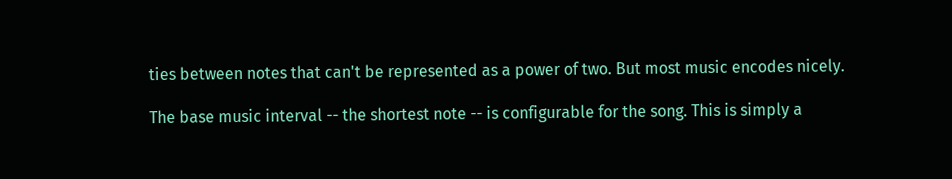ties between notes that can't be represented as a power of two. But most music encodes nicely.

The base music interval -- the shortest note -- is configurable for the song. This is simply a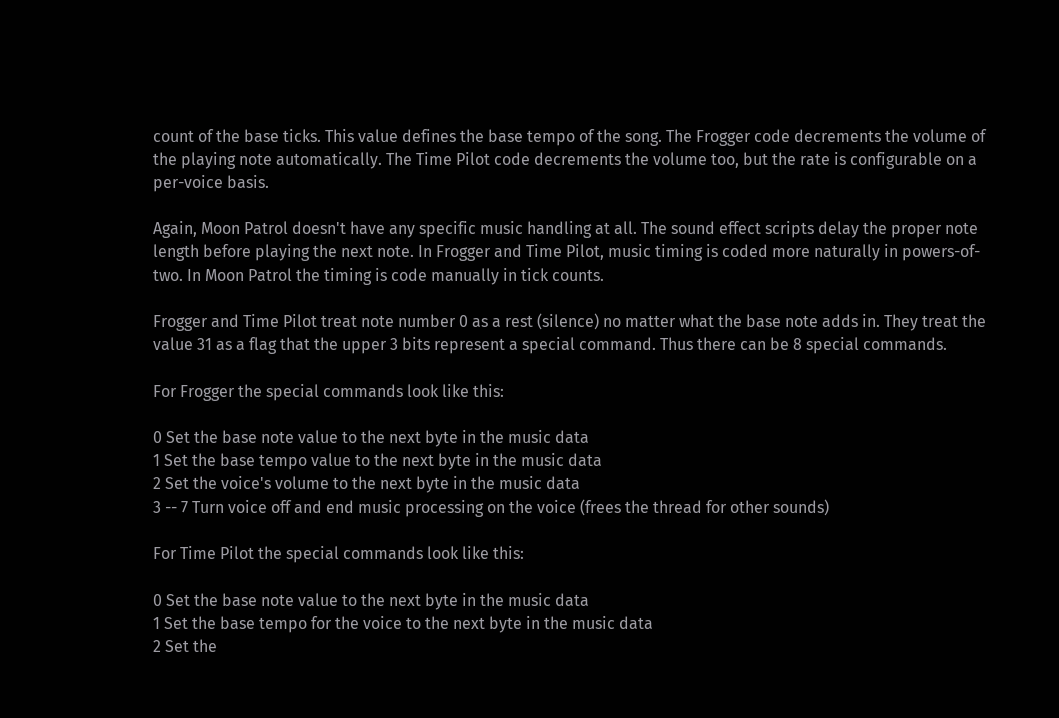count of the base ticks. This value defines the base tempo of the song. The Frogger code decrements the volume of the playing note automatically. The Time Pilot code decrements the volume too, but the rate is configurable on a per-voice basis.

Again, Moon Patrol doesn't have any specific music handling at all. The sound effect scripts delay the proper note length before playing the next note. In Frogger and Time Pilot, music timing is coded more naturally in powers-of-two. In Moon Patrol the timing is code manually in tick counts.

Frogger and Time Pilot treat note number 0 as a rest (silence) no matter what the base note adds in. They treat the value 31 as a flag that the upper 3 bits represent a special command. Thus there can be 8 special commands.

For Frogger the special commands look like this:

0 Set the base note value to the next byte in the music data
1 Set the base tempo value to the next byte in the music data
2 Set the voice's volume to the next byte in the music data
3 -- 7 Turn voice off and end music processing on the voice (frees the thread for other sounds)

For Time Pilot the special commands look like this:

0 Set the base note value to the next byte in the music data
1 Set the base tempo for the voice to the next byte in the music data
2 Set the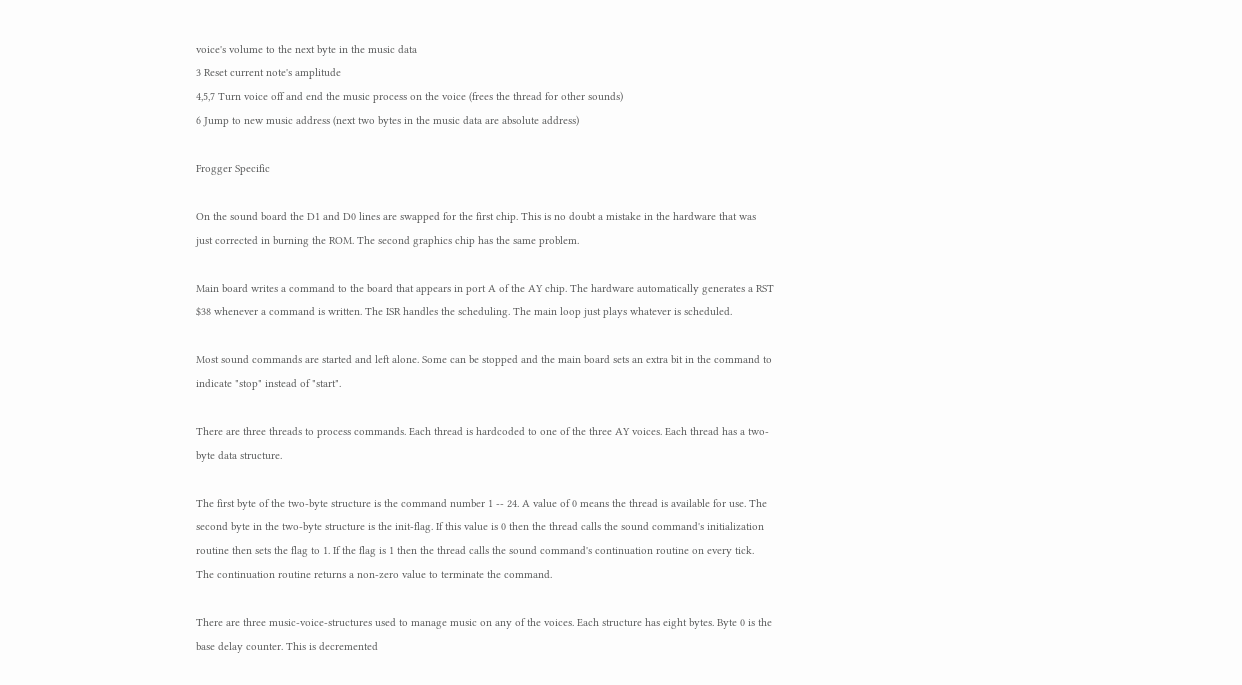voice's volume to the next byte in the music data
3 Reset current note's amplitude
4,5,7 Turn voice off and end the music process on the voice (frees the thread for other sounds)
6 Jump to new music address (next two bytes in the music data are absolute address)

Frogger Specific

On the sound board the D1 and D0 lines are swapped for the first chip. This is no doubt a mistake in the hardware that was just corrected in burning the ROM. The second graphics chip has the same problem.

Main board writes a command to the board that appears in port A of the AY chip. The hardware automatically generates a RST $38 whenever a command is written. The ISR handles the scheduling. The main loop just plays whatever is scheduled.

Most sound commands are started and left alone. Some can be stopped and the main board sets an extra bit in the command to indicate "stop" instead of "start".

There are three threads to process commands. Each thread is hardcoded to one of the three AY voices. Each thread has a two-byte data structure.

The first byte of the two-byte structure is the command number 1 -- 24. A value of 0 means the thread is available for use. The second byte in the two-byte structure is the init-flag. If this value is 0 then the thread calls the sound command's initialization routine then sets the flag to 1. If the flag is 1 then the thread calls the sound command's continuation routine on every tick. The continuation routine returns a non-zero value to terminate the command.

There are three music-voice-structures used to manage music on any of the voices. Each structure has eight bytes. Byte 0 is the base delay counter. This is decremented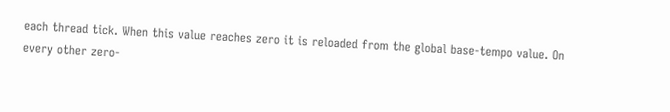each thread tick. When this value reaches zero it is reloaded from the global base-tempo value. On every other zero-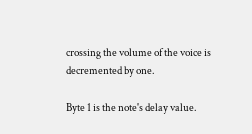crossing the volume of the voice is decremented by one.

Byte 1 is the note's delay value.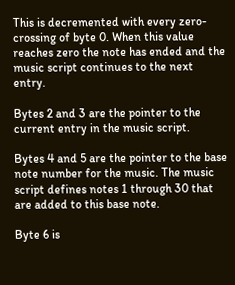This is decremented with every zero-crossing of byte 0. When this value reaches zero the note has ended and the music script continues to the next entry.

Bytes 2 and 3 are the pointer to the current entry in the music script.

Bytes 4 and 5 are the pointer to the base note number for the music. The music script defines notes 1 through 30 that are added to this base note.

Byte 6 is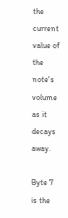the current value of the note's volume as it decays away.

Byte 7 is the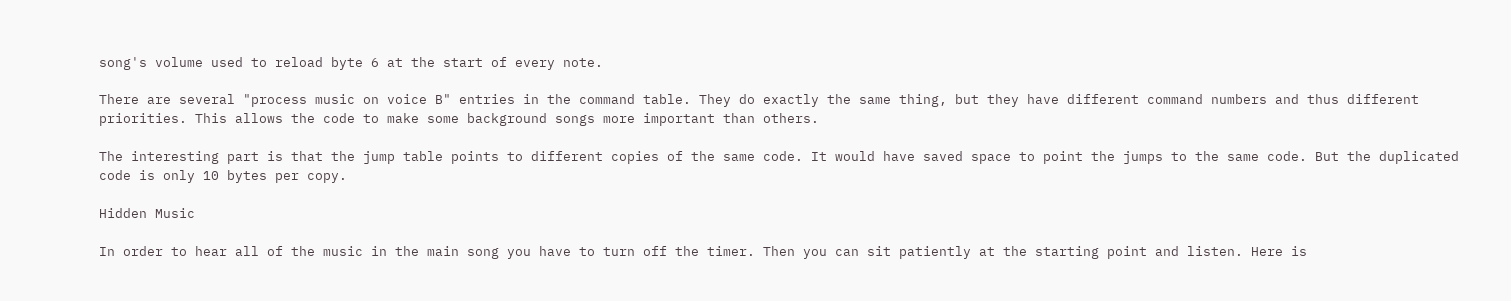song's volume used to reload byte 6 at the start of every note.

There are several "process music on voice B" entries in the command table. They do exactly the same thing, but they have different command numbers and thus different priorities. This allows the code to make some background songs more important than others.

The interesting part is that the jump table points to different copies of the same code. It would have saved space to point the jumps to the same code. But the duplicated code is only 10 bytes per copy.

Hidden Music

In order to hear all of the music in the main song you have to turn off the timer. Then you can sit patiently at the starting point and listen. Here is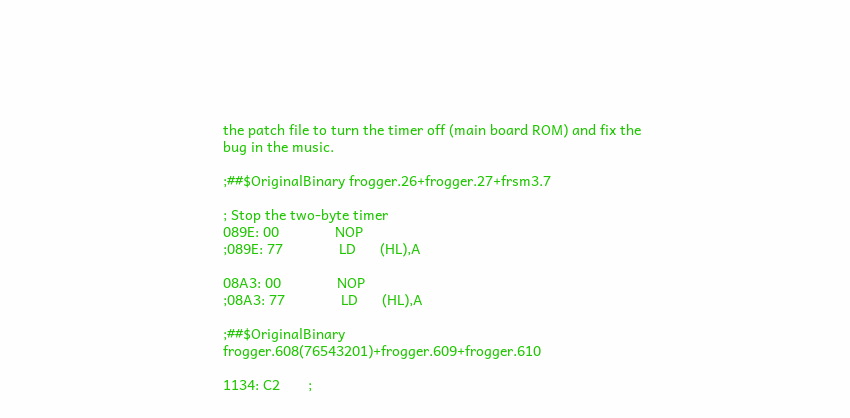the patch file to turn the timer off (main board ROM) and fix the bug in the music.

;##$OriginalBinary frogger.26+frogger.27+frsm3.7

; Stop the two-byte timer
089E: 00              NOP
;089E: 77              LD      (HL),A

08A3: 00              NOP
;08A3: 77              LD      (HL),A

;##$OriginalBinary frogger.608(76543201)+frogger.609+frogger.610

1134: C2       ;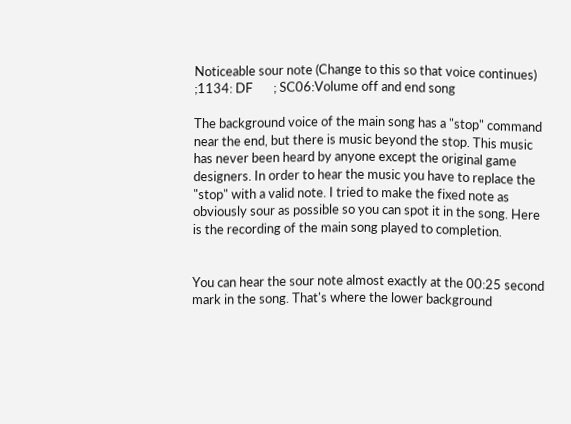Noticeable sour note (Change to this so that voice continues)
;1134: DF       ; SC06:Volume off and end song

The background voice of the main song has a "stop" command near the end, but there is music beyond the stop. This music has never been heard by anyone except the original game designers. In order to hear the music you have to replace the "stop" with a valid note. I tried to make the fixed note as obviously sour as possible so you can spot it in the song. Here is the recording of the main song played to completion.


You can hear the sour note almost exactly at the 00:25 second mark in the song. That's where the lower background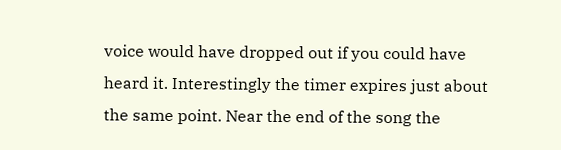voice would have dropped out if you could have heard it. Interestingly the timer expires just about the same point. Near the end of the song the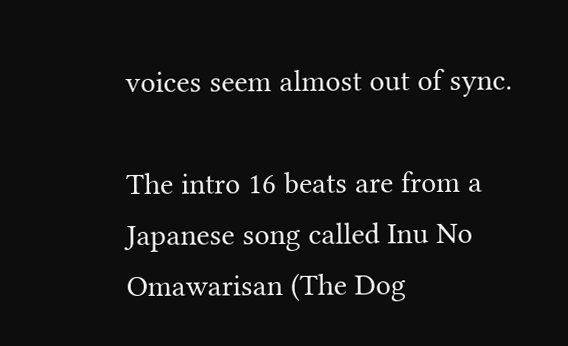voices seem almost out of sync.

The intro 16 beats are from a Japanese song called Inu No Omawarisan (The Dog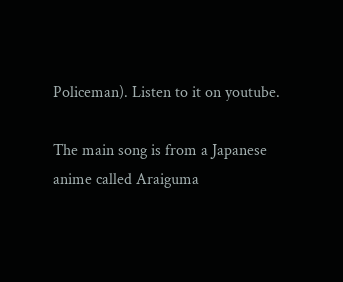Policeman). Listen to it on youtube.

The main song is from a Japanese anime called Araiguma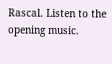Rascal. Listen to the opening music.